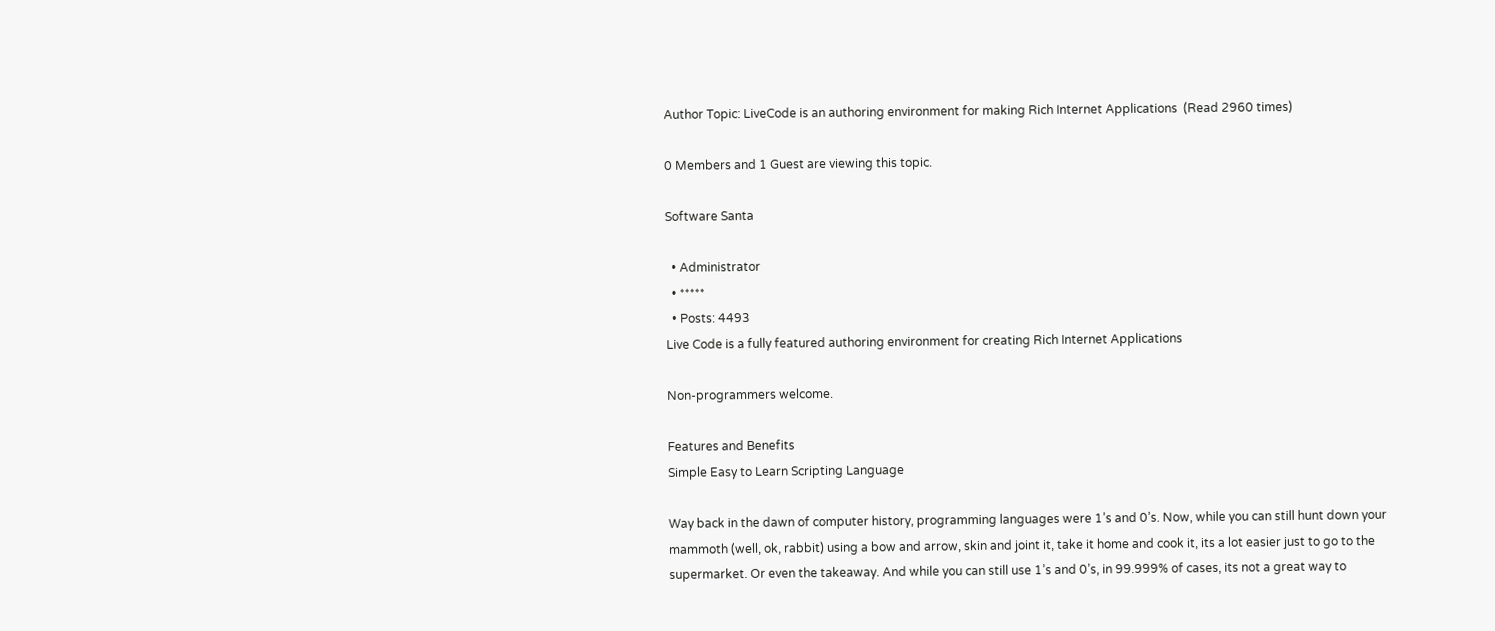Author Topic: LiveCode is an authoring environment for making Rich Internet Applications  (Read 2960 times)

0 Members and 1 Guest are viewing this topic.

Software Santa

  • Administrator
  • *****
  • Posts: 4493
Live Code is a fully featured authoring environment for creating Rich Internet Applications

Non-programmers welcome.

Features and Benefits
Simple Easy to Learn Scripting Language

Way back in the dawn of computer history, programming languages were 1’s and 0’s. Now, while you can still hunt down your mammoth (well, ok, rabbit) using a bow and arrow, skin and joint it, take it home and cook it, its a lot easier just to go to the supermarket. Or even the takeaway. And while you can still use 1’s and 0’s, in 99.999% of cases, its not a great way to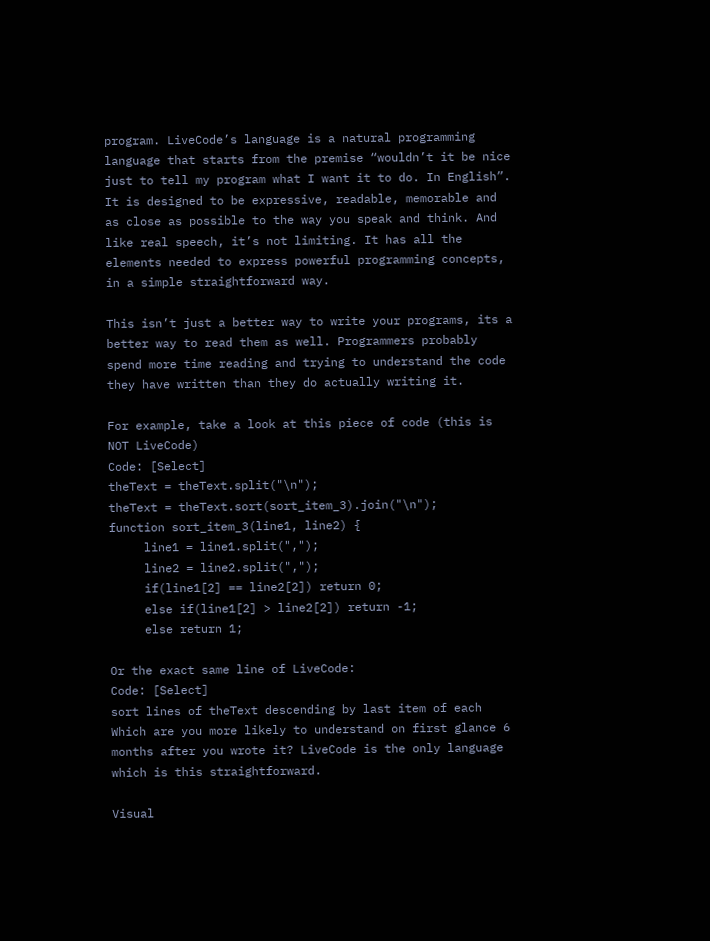program. LiveCode’s language is a natural programming language that starts from the premise “wouldn’t it be nice just to tell my program what I want it to do. In English”. It is designed to be expressive, readable, memorable and as close as possible to the way you speak and think. And like real speech, it’s not limiting. It has all the elements needed to express powerful programming concepts, in a simple straightforward way.

This isn’t just a better way to write your programs, its a better way to read them as well. Programmers probably spend more time reading and trying to understand the code they have written than they do actually writing it.

For example, take a look at this piece of code (this is NOT LiveCode)
Code: [Select]
theText = theText.split("\n");
theText = theText.sort(sort_item_3).join("\n");
function sort_item_3(line1, line2) {
     line1 = line1.split(",");
     line2 = line2.split(",");
     if(line1[2] == line2[2]) return 0;
     else if(line1[2] > line2[2]) return -1;
     else return 1;

Or the exact same line of LiveCode:
Code: [Select]
sort lines of theText descending by last item of each
Which are you more likely to understand on first glance 6 months after you wrote it? LiveCode is the only language which is this straightforward.

Visual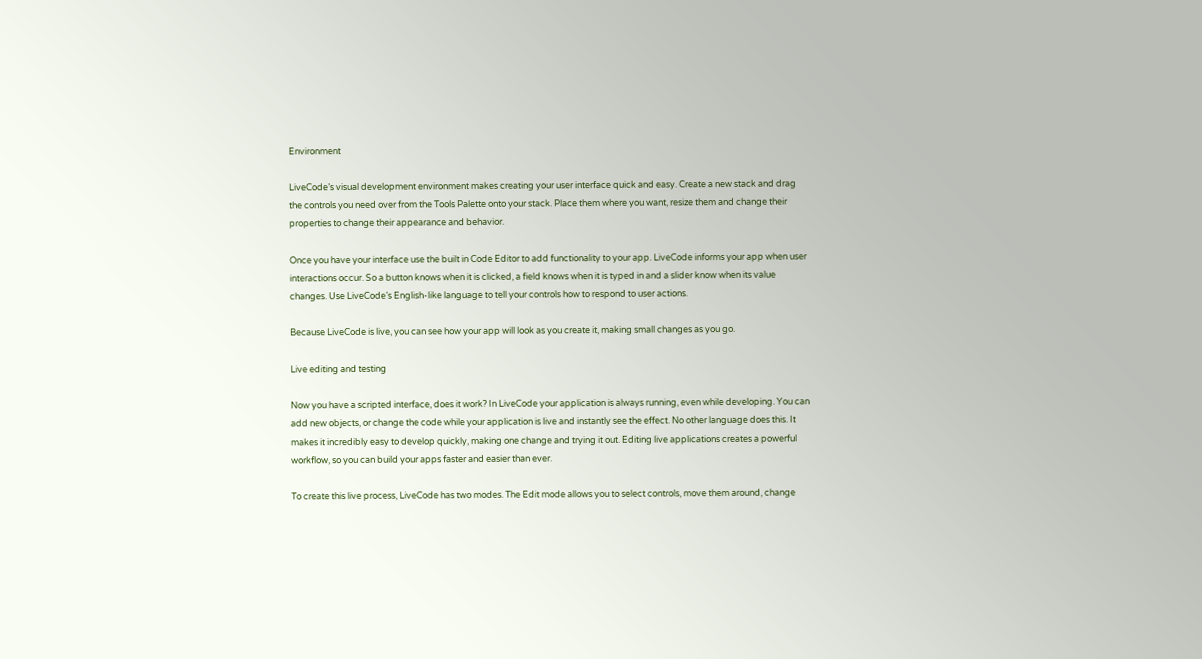Environment

LiveCode’s visual development environment makes creating your user interface quick and easy. Create a new stack and drag the controls you need over from the Tools Palette onto your stack. Place them where you want, resize them and change their properties to change their appearance and behavior.

Once you have your interface use the built in Code Editor to add functionality to your app. LiveCode informs your app when user interactions occur. So a button knows when it is clicked, a field knows when it is typed in and a slider know when its value changes. Use LiveCode’s English-like language to tell your controls how to respond to user actions.

Because LiveCode is live, you can see how your app will look as you create it, making small changes as you go.

Live editing and testing

Now you have a scripted interface, does it work? In LiveCode your application is always running, even while developing. You can add new objects, or change the code while your application is live and instantly see the effect. No other language does this. It makes it incredibly easy to develop quickly, making one change and trying it out. Editing live applications creates a powerful workflow, so you can build your apps faster and easier than ever.

To create this live process, LiveCode has two modes. The Edit mode allows you to select controls, move them around, change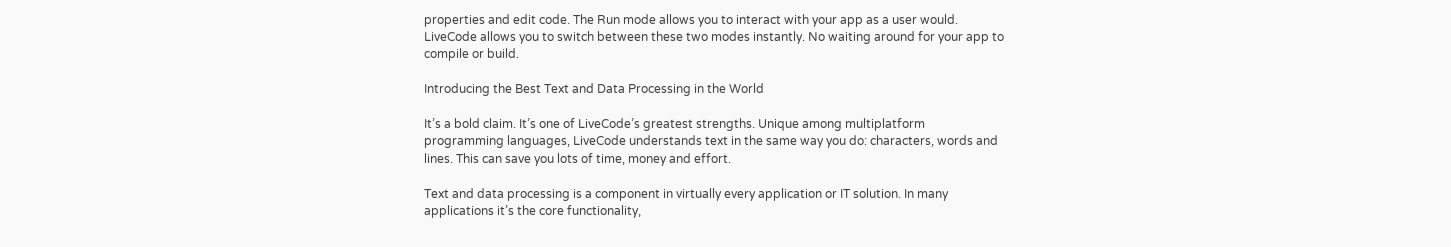properties and edit code. The Run mode allows you to interact with your app as a user would. LiveCode allows you to switch between these two modes instantly. No waiting around for your app to compile or build.

Introducing the Best Text and Data Processing in the World

It’s a bold claim. It’s one of LiveCode’s greatest strengths. Unique among multiplatform programming languages, LiveCode understands text in the same way you do: characters, words and lines. This can save you lots of time, money and effort.

Text and data processing is a component in virtually every application or IT solution. In many applications it’s the core functionality,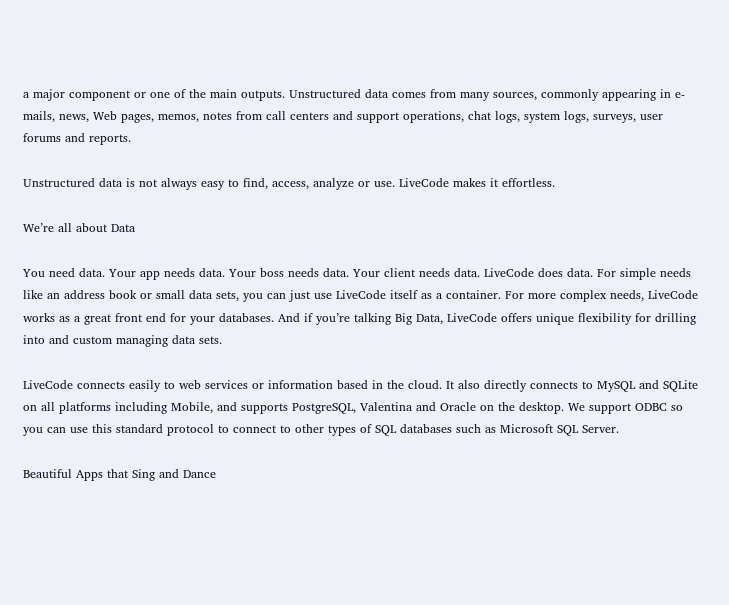a major component or one of the main outputs. Unstructured data comes from many sources, commonly appearing in e-mails, news, Web pages, memos, notes from call centers and support operations, chat logs, system logs, surveys, user forums and reports.

Unstructured data is not always easy to find, access, analyze or use. LiveCode makes it effortless.

We’re all about Data

You need data. Your app needs data. Your boss needs data. Your client needs data. LiveCode does data. For simple needs like an address book or small data sets, you can just use LiveCode itself as a container. For more complex needs, LiveCode works as a great front end for your databases. And if you’re talking Big Data, LiveCode offers unique flexibility for drilling into and custom managing data sets.

LiveCode connects easily to web services or information based in the cloud. It also directly connects to MySQL and SQLite on all platforms including Mobile, and supports PostgreSQL, Valentina and Oracle on the desktop. We support ODBC so you can use this standard protocol to connect to other types of SQL databases such as Microsoft SQL Server.

Beautiful Apps that Sing and Dance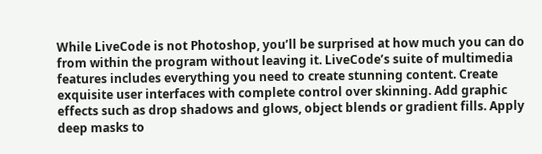While LiveCode is not Photoshop, you’ll be surprised at how much you can do from within the program without leaving it. LiveCode’s suite of multimedia features includes everything you need to create stunning content. Create exquisite user interfaces with complete control over skinning. Add graphic effects such as drop shadows and glows, object blends or gradient fills. Apply deep masks to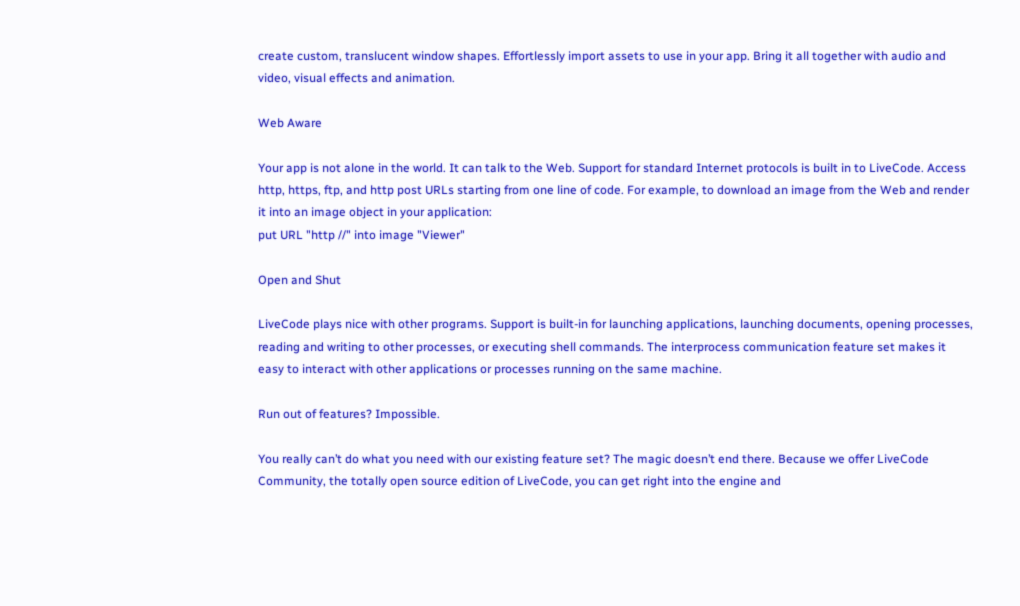create custom, translucent window shapes. Effortlessly import assets to use in your app. Bring it all together with audio and video, visual effects and animation.

Web Aware

Your app is not alone in the world. It can talk to the Web. Support for standard Internet protocols is built in to LiveCode. Access http, https, ftp, and http post URLs starting from one line of code. For example, to download an image from the Web and render it into an image object in your application:
put URL "http //" into image "Viewer"

Open and Shut

LiveCode plays nice with other programs. Support is built-in for launching applications, launching documents, opening processes, reading and writing to other processes, or executing shell commands. The interprocess communication feature set makes it easy to interact with other applications or processes running on the same machine.

Run out of features? Impossible.

You really can’t do what you need with our existing feature set? The magic doesn’t end there. Because we offer LiveCode Community, the totally open source edition of LiveCode, you can get right into the engine and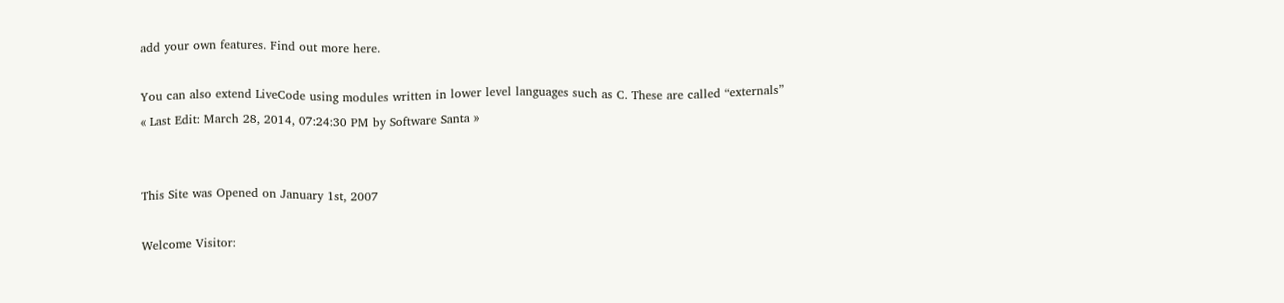add your own features. Find out more here.

You can also extend LiveCode using modules written in lower level languages such as C. These are called “externals”
« Last Edit: March 28, 2014, 07:24:30 PM by Software Santa »


This Site was Opened on January 1st, 2007

Welcome Visitor: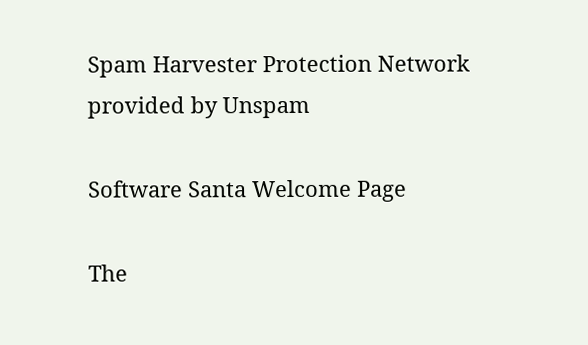Spam Harvester Protection Network
provided by Unspam

Software Santa Welcome Page

The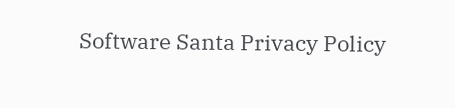Software Santa Privacy Policy